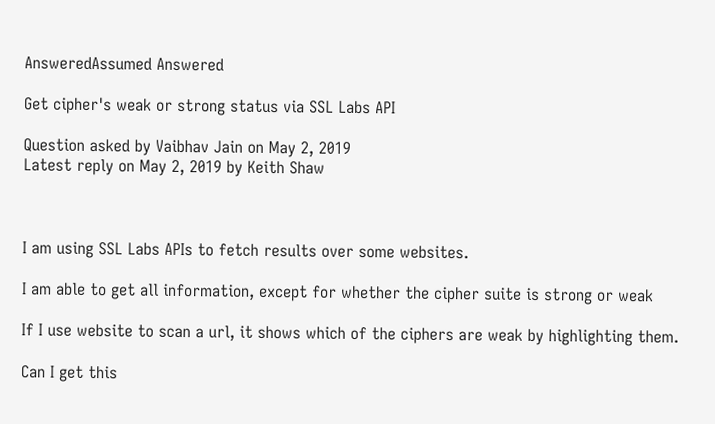AnsweredAssumed Answered

Get cipher's weak or strong status via SSL Labs API

Question asked by Vaibhav Jain on May 2, 2019
Latest reply on May 2, 2019 by Keith Shaw



I am using SSL Labs APIs to fetch results over some websites.

I am able to get all information, except for whether the cipher suite is strong or weak

If I use website to scan a url, it shows which of the ciphers are weak by highlighting them.

Can I get this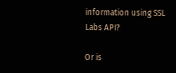information using SSL Labs API?

Or is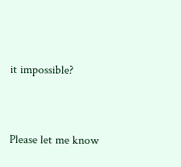it impossible?


Please let me know